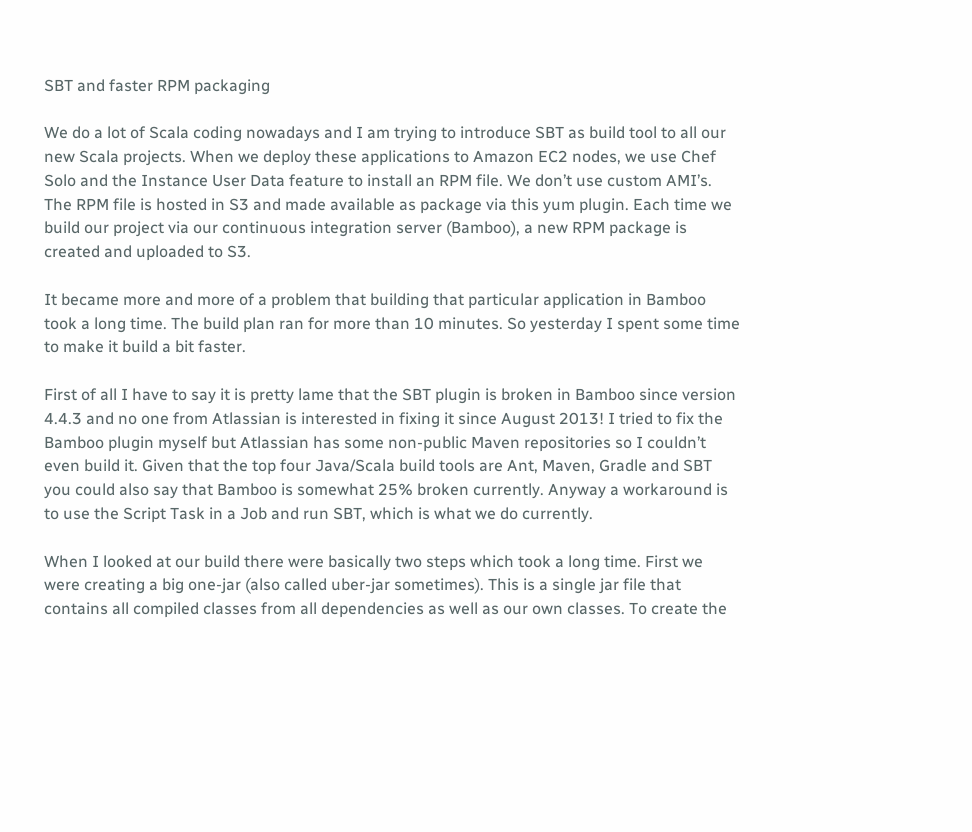SBT and faster RPM packaging

We do a lot of Scala coding nowadays and I am trying to introduce SBT as build tool to all our new Scala projects. When we deploy these applications to Amazon EC2 nodes, we use Chef Solo and the Instance User Data feature to install an RPM file. We don’t use custom AMI’s. The RPM file is hosted in S3 and made available as package via this yum plugin. Each time we build our project via our continuous integration server (Bamboo), a new RPM package is created and uploaded to S3.

It became more and more of a problem that building that particular application in Bamboo took a long time. The build plan ran for more than 10 minutes. So yesterday I spent some time to make it build a bit faster.

First of all I have to say it is pretty lame that the SBT plugin is broken in Bamboo since version 4.4.3 and no one from Atlassian is interested in fixing it since August 2013! I tried to fix the Bamboo plugin myself but Atlassian has some non-public Maven repositories so I couldn’t even build it. Given that the top four Java/Scala build tools are Ant, Maven, Gradle and SBT you could also say that Bamboo is somewhat 25% broken currently. Anyway a workaround is to use the Script Task in a Job and run SBT, which is what we do currently.

When I looked at our build there were basically two steps which took a long time. First we were creating a big one-jar (also called uber-jar sometimes). This is a single jar file that contains all compiled classes from all dependencies as well as our own classes. To create the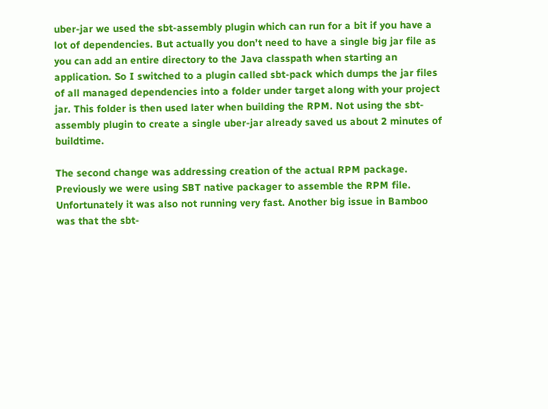uber-jar we used the sbt-assembly plugin which can run for a bit if you have a lot of dependencies. But actually you don’t need to have a single big jar file as you can add an entire directory to the Java classpath when starting an application. So I switched to a plugin called sbt-pack which dumps the jar files of all managed dependencies into a folder under target along with your project jar. This folder is then used later when building the RPM. Not using the sbt-assembly plugin to create a single uber-jar already saved us about 2 minutes of buildtime.

The second change was addressing creation of the actual RPM package. Previously we were using SBT native packager to assemble the RPM file. Unfortunately it was also not running very fast. Another big issue in Bamboo was that the sbt-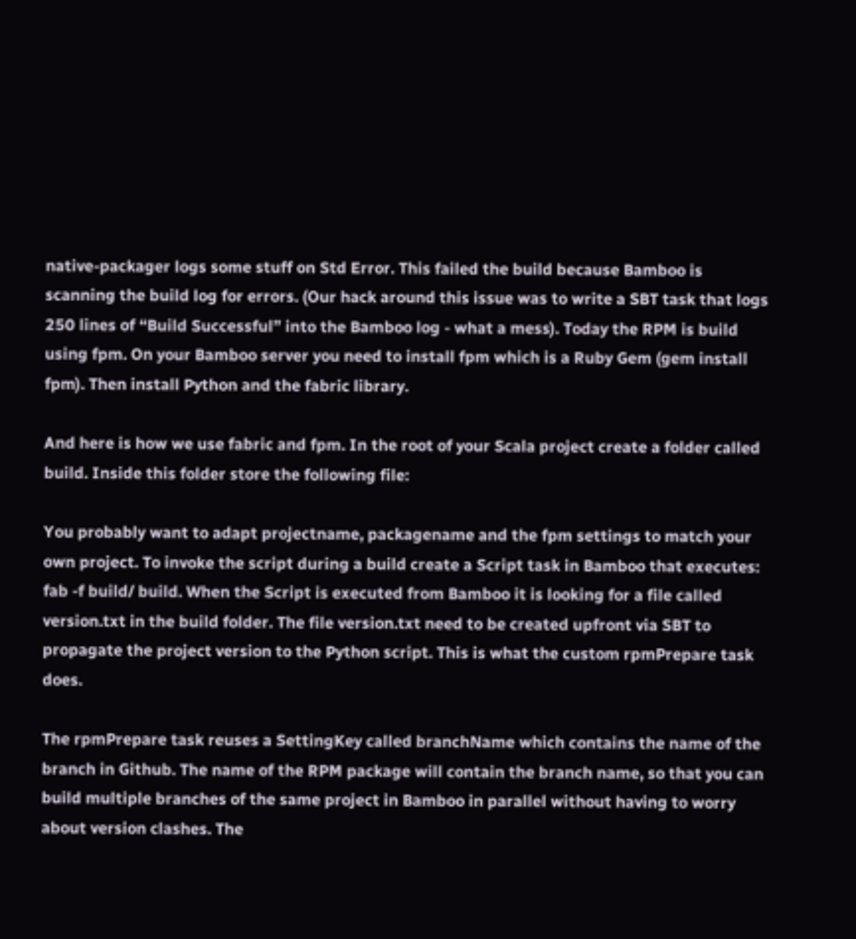native-packager logs some stuff on Std Error. This failed the build because Bamboo is scanning the build log for errors. (Our hack around this issue was to write a SBT task that logs 250 lines of “Build Successful” into the Bamboo log - what a mess). Today the RPM is build using fpm. On your Bamboo server you need to install fpm which is a Ruby Gem (gem install fpm). Then install Python and the fabric library.

And here is how we use fabric and fpm. In the root of your Scala project create a folder called build. Inside this folder store the following file:

You probably want to adapt projectname, packagename and the fpm settings to match your own project. To invoke the script during a build create a Script task in Bamboo that executes: fab -f build/ build. When the Script is executed from Bamboo it is looking for a file called version.txt in the build folder. The file version.txt need to be created upfront via SBT to propagate the project version to the Python script. This is what the custom rpmPrepare task does.

The rpmPrepare task reuses a SettingKey called branchName which contains the name of the branch in Github. The name of the RPM package will contain the branch name, so that you can build multiple branches of the same project in Bamboo in parallel without having to worry about version clashes. The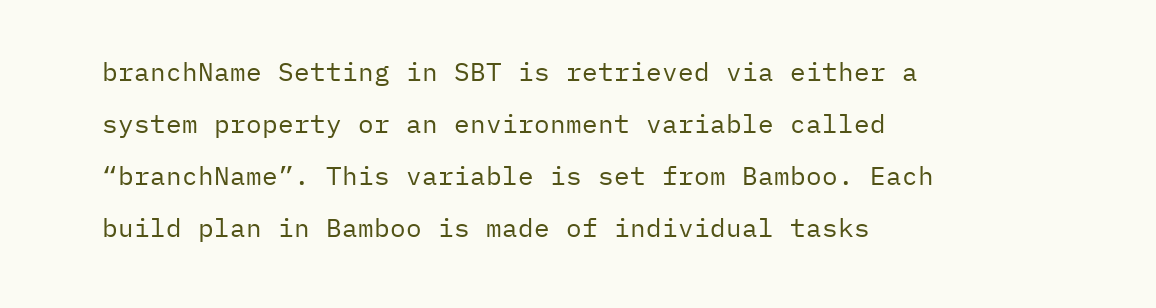branchName Setting in SBT is retrieved via either a system property or an environment variable called “branchName”. This variable is set from Bamboo. Each build plan in Bamboo is made of individual tasks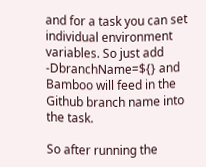and for a task you can set individual environment variables. So just add -DbranchName=${} and Bamboo will feed in the Github branch name into the task.

So after running the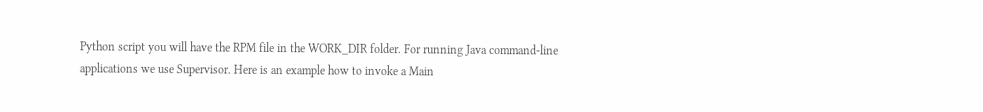Python script you will have the RPM file in the WORK_DIR folder. For running Java command-line applications we use Supervisor. Here is an example how to invoke a Main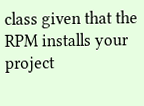class given that the RPM installs your project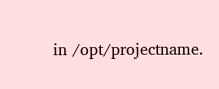in /opt/projectname.